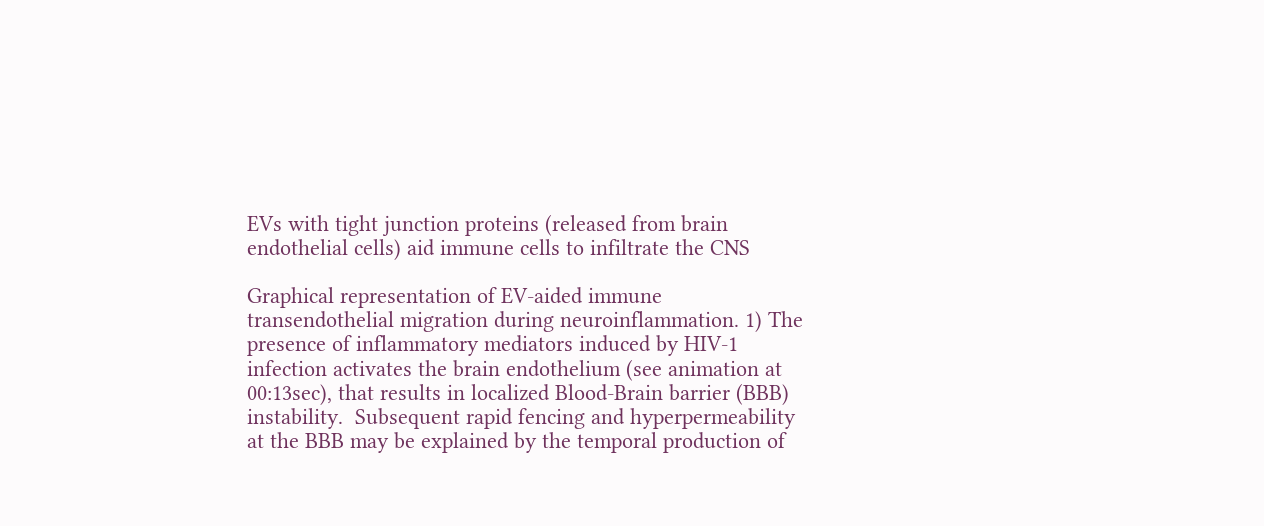EVs with tight junction proteins (released from brain endothelial cells) aid immune cells to infiltrate the CNS

Graphical representation of EV-aided immune transendothelial migration during neuroinflammation. 1) The presence of inflammatory mediators induced by HIV-1 infection activates the brain endothelium (see animation at 00:13sec), that results in localized Blood-Brain barrier (BBB) instability.  Subsequent rapid fencing and hyperpermeability at the BBB may be explained by the temporal production of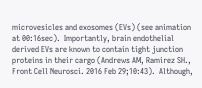microvesicles and exosomes (EVs) (see animation at 00:16sec).  Importantly, brain endothelial derived EVs are known to contain tight junction proteins in their cargo (Andrews AM, Ramirez SH., Front Cell Neurosci. 2016 Feb 29;10:43).  Although,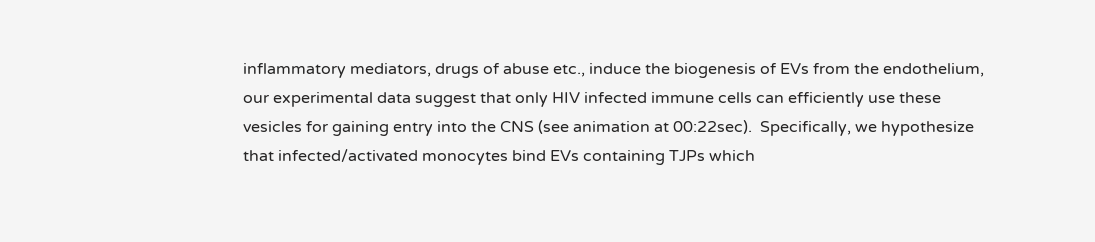inflammatory mediators, drugs of abuse etc., induce the biogenesis of EVs from the endothelium, our experimental data suggest that only HIV infected immune cells can efficiently use these vesicles for gaining entry into the CNS (see animation at 00:22sec).  Specifically, we hypothesize that infected/activated monocytes bind EVs containing TJPs which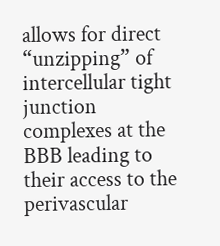allows for direct “unzipping” of intercellular tight junction complexes at the BBB leading to their access to the perivascular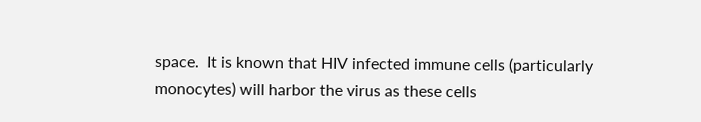space.  It is known that HIV infected immune cells (particularly monocytes) will harbor the virus as these cells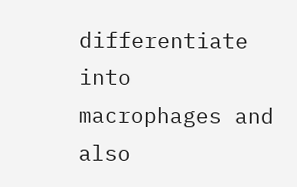differentiate into macrophages and also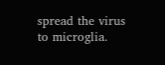spread the virus to microglia.